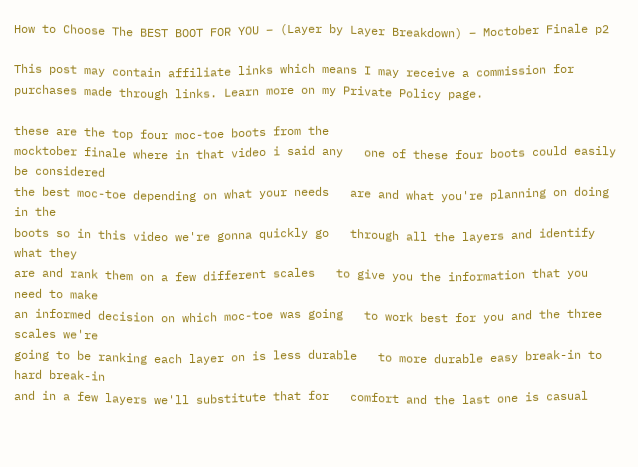How to Choose The BEST BOOT FOR YOU – (Layer by Layer Breakdown) – Moctober Finale p2

This post may contain affiliate links which means I may receive a commission for purchases made through links. Learn more on my Private Policy page.

these are the top four moc-toe boots from the
mocktober finale where in that video i said any   one of these four boots could easily be considered
the best moc-toe depending on what your needs   are and what you're planning on doing in the
boots so in this video we're gonna quickly go   through all the layers and identify what they
are and rank them on a few different scales   to give you the information that you need to make
an informed decision on which moc-toe was going   to work best for you and the three scales we're
going to be ranking each layer on is less durable   to more durable easy break-in to hard break-in
and in a few layers we'll substitute that for   comfort and the last one is casual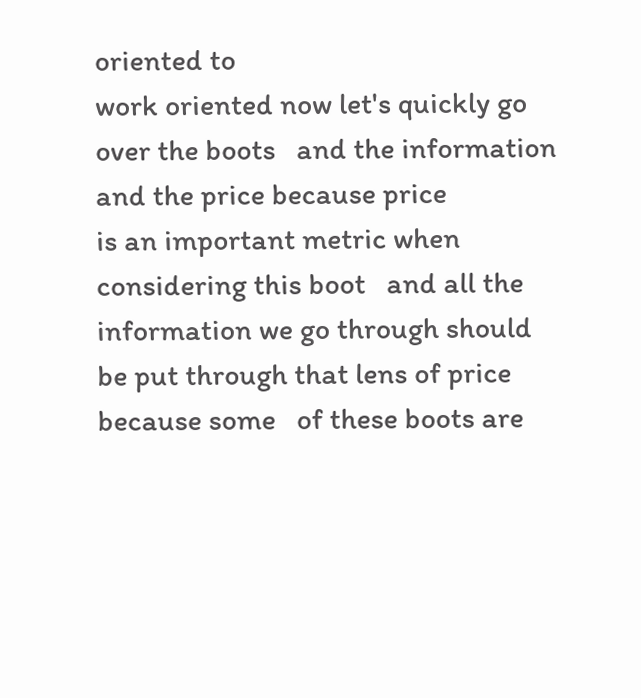oriented to
work oriented now let's quickly go over the boots   and the information and the price because price
is an important metric when considering this boot   and all the information we go through should
be put through that lens of price because some   of these boots are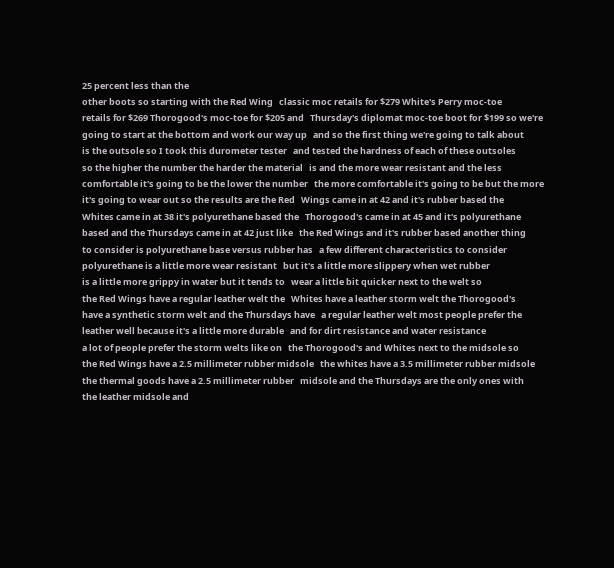25 percent less than the
other boots so starting with the Red Wing   classic moc retails for $279 White's Perry moc-toe
retails for $269 Thorogood's moc-toe for $205 and   Thursday's diplomat moc-toe boot for $199 so we're
going to start at the bottom and work our way up   and so the first thing we're going to talk about
is the outsole so I took this durometer tester   and tested the hardness of each of these outsoles
so the higher the number the harder the material   is and the more wear resistant and the less
comfortable it's going to be the lower the number   the more comfortable it's going to be but the more
it's going to wear out so the results are the Red   Wings came in at 42 and it's rubber based the
Whites came in at 38 it's polyurethane based the   Thorogood's came in at 45 and it's polyurethane
based and the Thursdays came in at 42 just like   the Red Wings and it's rubber based another thing
to consider is polyurethane base versus rubber has   a few different characteristics to consider
polyurethane is a little more wear resistant   but it's a little more slippery when wet rubber
is a little more grippy in water but it tends to   wear a little bit quicker next to the welt so
the Red Wings have a regular leather welt the   Whites have a leather storm welt the Thorogood's
have a synthetic storm welt and the Thursdays have   a regular leather welt most people prefer the
leather well because it's a little more durable   and for dirt resistance and water resistance
a lot of people prefer the storm welts like on   the Thorogood's and Whites next to the midsole so
the Red Wings have a 2.5 millimeter rubber midsole   the whites have a 3.5 millimeter rubber midsole
the thermal goods have a 2.5 millimeter rubber   midsole and the Thursdays are the only ones with
the leather midsole and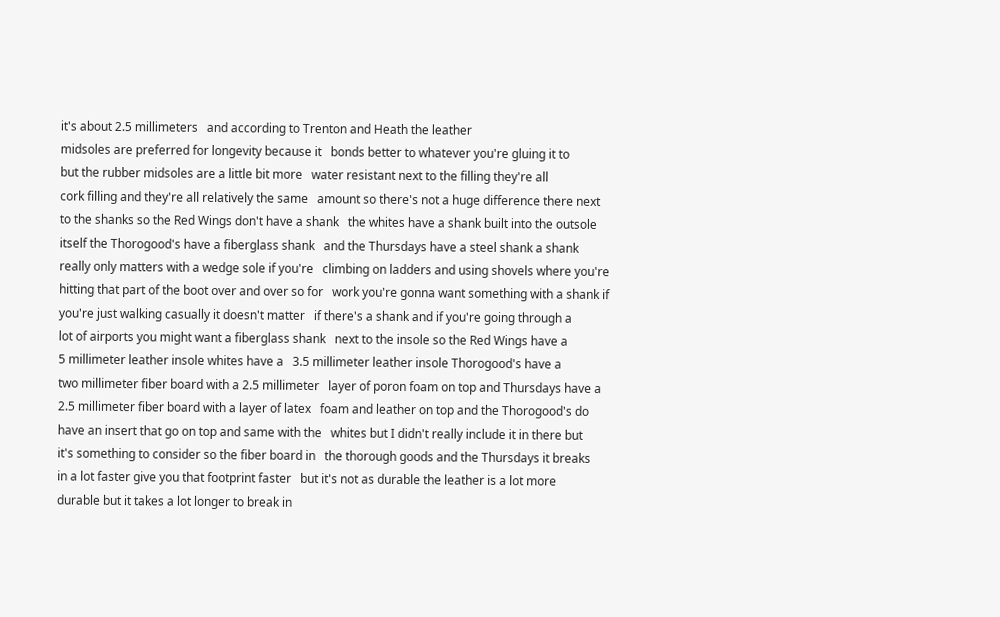it's about 2.5 millimeters   and according to Trenton and Heath the leather
midsoles are preferred for longevity because it   bonds better to whatever you're gluing it to
but the rubber midsoles are a little bit more   water resistant next to the filling they're all
cork filling and they're all relatively the same   amount so there's not a huge difference there next
to the shanks so the Red Wings don't have a shank   the whites have a shank built into the outsole
itself the Thorogood's have a fiberglass shank   and the Thursdays have a steel shank a shank
really only matters with a wedge sole if you're   climbing on ladders and using shovels where you're
hitting that part of the boot over and over so for   work you're gonna want something with a shank if
you're just walking casually it doesn't matter   if there's a shank and if you're going through a
lot of airports you might want a fiberglass shank   next to the insole so the Red Wings have a
5 millimeter leather insole whites have a   3.5 millimeter leather insole Thorogood's have a
two millimeter fiber board with a 2.5 millimeter   layer of poron foam on top and Thursdays have a
2.5 millimeter fiber board with a layer of latex   foam and leather on top and the Thorogood's do
have an insert that go on top and same with the   whites but I didn't really include it in there but
it's something to consider so the fiber board in   the thorough goods and the Thursdays it breaks
in a lot faster give you that footprint faster   but it's not as durable the leather is a lot more
durable but it takes a lot longer to break in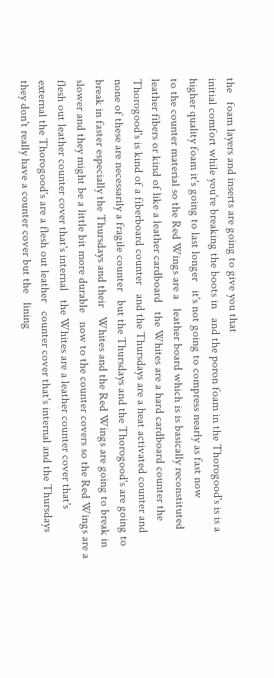the   foam layers and inserts are going to give you that
initial comfort while you're breaking the boots in   and the poron foam in the Thorogood's is is a
higher quality foam it's going to last longer   it's not going to compress nearly as fast now
to the counter material so the Red Wings are a   leather board which is is basically reconstituted
leather fibers or kind of like a leather cardboard   the Whites are a hard cardboard counter the
Thorogood's is kind of a fiberboard counter   and the Thursdays are a heat activated counter and
none of these are necessarily a fragile counter   but the Thursdays and the Thorogood's are going to
break in faster especially the Thursdays and their   Whites and the Red Wings are going to break in
slower and they might be a little bit more durable   now to the counter covers so the Red Wings are a
flesh out leather counter cover that's internal   the Whites are a leather counter cover that's
external the Thorogood's are a flesh out leather   counter cover that's internal and the Thursdays
they don't really have a counter cover but the   lining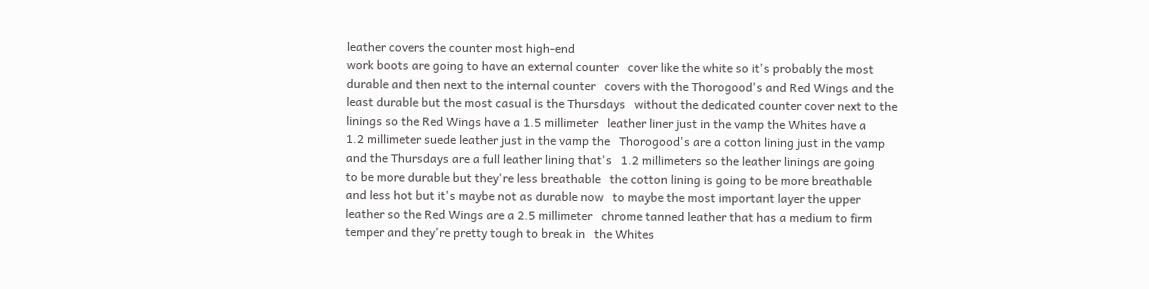leather covers the counter most high-end
work boots are going to have an external counter   cover like the white so it's probably the most
durable and then next to the internal counter   covers with the Thorogood's and Red Wings and the
least durable but the most casual is the Thursdays   without the dedicated counter cover next to the
linings so the Red Wings have a 1.5 millimeter   leather liner just in the vamp the Whites have a
1.2 millimeter suede leather just in the vamp the   Thorogood's are a cotton lining just in the vamp
and the Thursdays are a full leather lining that's   1.2 millimeters so the leather linings are going
to be more durable but they're less breathable   the cotton lining is going to be more breathable
and less hot but it's maybe not as durable now   to maybe the most important layer the upper
leather so the Red Wings are a 2.5 millimeter   chrome tanned leather that has a medium to firm
temper and they're pretty tough to break in   the Whites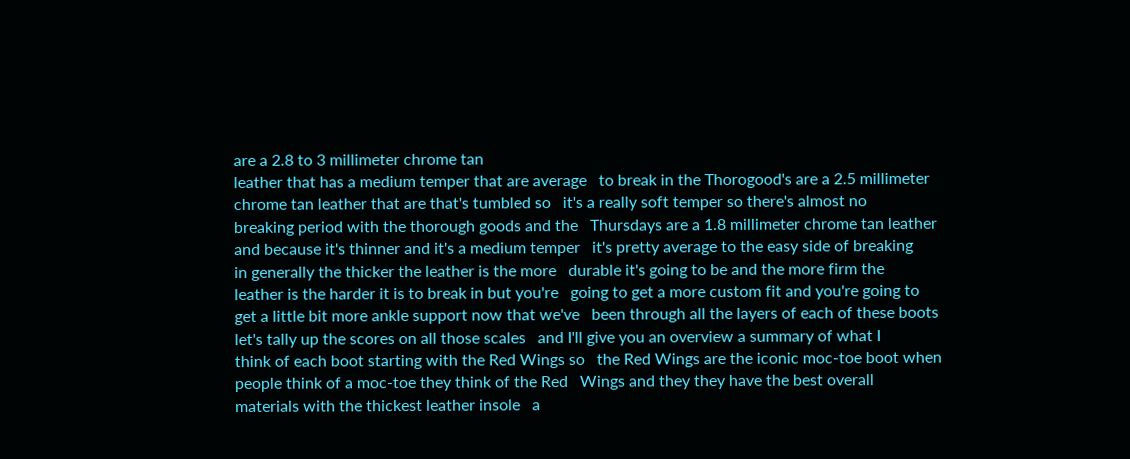are a 2.8 to 3 millimeter chrome tan
leather that has a medium temper that are average   to break in the Thorogood's are a 2.5 millimeter
chrome tan leather that are that's tumbled so   it's a really soft temper so there's almost no
breaking period with the thorough goods and the   Thursdays are a 1.8 millimeter chrome tan leather
and because it's thinner and it's a medium temper   it's pretty average to the easy side of breaking
in generally the thicker the leather is the more   durable it's going to be and the more firm the
leather is the harder it is to break in but you're   going to get a more custom fit and you're going to
get a little bit more ankle support now that we've   been through all the layers of each of these boots
let's tally up the scores on all those scales   and I'll give you an overview a summary of what I
think of each boot starting with the Red Wings so   the Red Wings are the iconic moc-toe boot when
people think of a moc-toe they think of the Red   Wings and they they have the best overall
materials with the thickest leather insole   a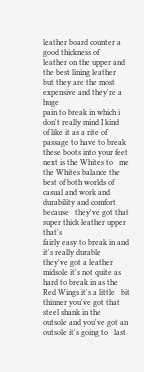leather board counter a good thickness of
leather on the upper and the best lining leather   but they are the most expensive and they're a huge
pain to break in which i don't really mind I kind   of like it as a rite of passage to have to break
these boots into your feet next is the Whites to   me the Whites balance the best of both worlds of
casual and work and durability and comfort because   they've got that super thick leather upper that's
fairly easy to break in and it's really durable   they've got a leather midsole it's not quite as
hard to break in as the Red Wings it's a little   bit thinner you've got that steel shank in the
outsole and you've got an outsole it's going to   last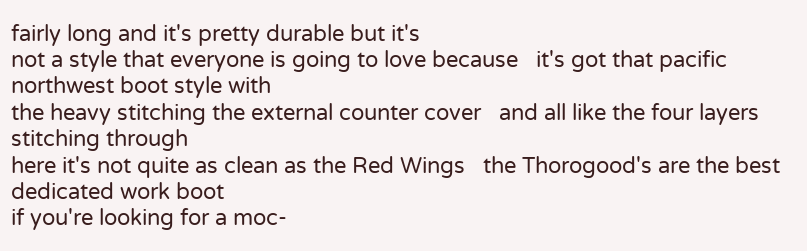fairly long and it's pretty durable but it's
not a style that everyone is going to love because   it's got that pacific northwest boot style with
the heavy stitching the external counter cover   and all like the four layers stitching through
here it's not quite as clean as the Red Wings   the Thorogood's are the best dedicated work boot
if you're looking for a moc-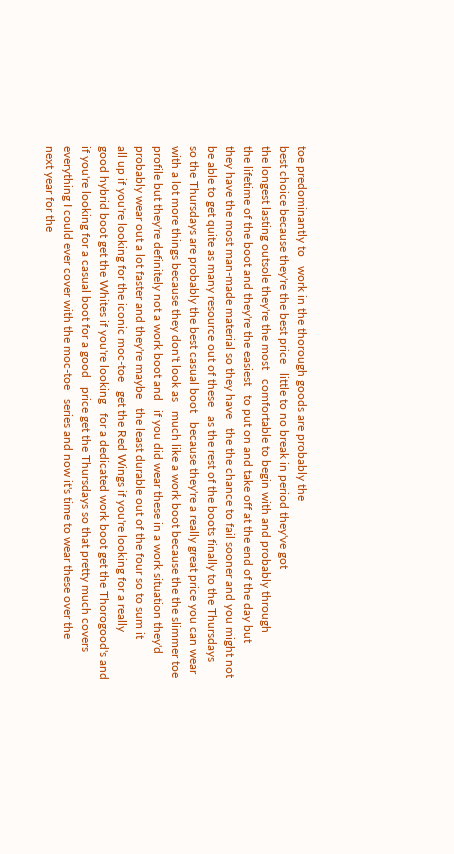toe predominantly to   work in the thorough goods are probably the
best choice because they're the best price   little to no break in period they've got
the longest lasting outsole they're the most   comfortable to begin with and probably through
the lifetime of the boot and they're the easiest   to put on and take off at the end of the day but
they have the most man-made material so they have   the the chance to fail sooner and you might not
be able to get quite as many resource out of these   as the rest of the boots finally to the Thursdays
so the Thursdays are probably the best casual boot   because they're a really great price you can wear
with a lot more things because they don't look as   much like a work boot because the the slimmer toe
profile but they're definitely not a work boot and   if you did wear these in a work situation they'd
probably wear out a lot faster and they're maybe   the least durable out of the four so to sum it
all up if you're looking for the iconic moc-toe   get the Red Wings if you're looking for a really
good hybrid boot get the Whites if you're looking   for a dedicated work boot get the Thorogood's and
if you're looking for a casual boot for a good   price get the Thursdays so that pretty much covers
everything I could ever cover with the moc-toe   series and now it's time to wear these over the
next year for the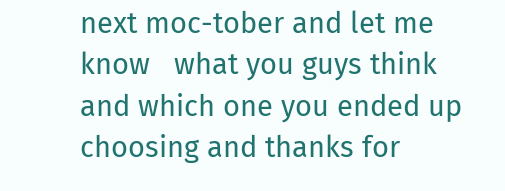next moc-tober and let me know   what you guys think and which one you ended up
choosing and thanks for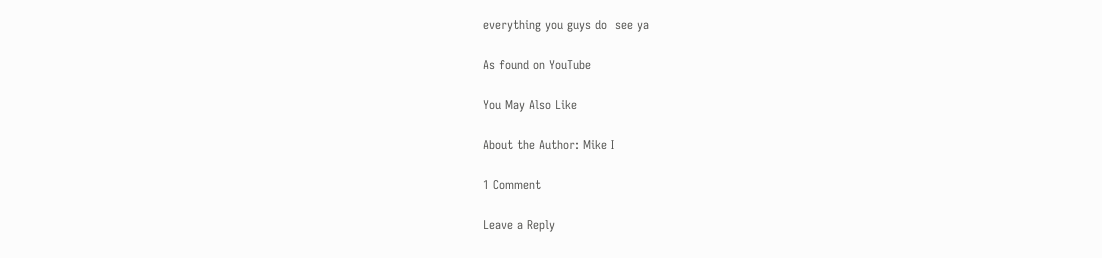everything you guys do  see ya

As found on YouTube

You May Also Like

About the Author: Mike I

1 Comment

Leave a Reply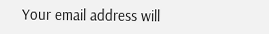Your email address will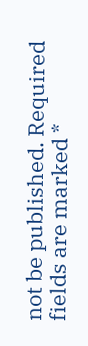not be published. Required fields are marked *